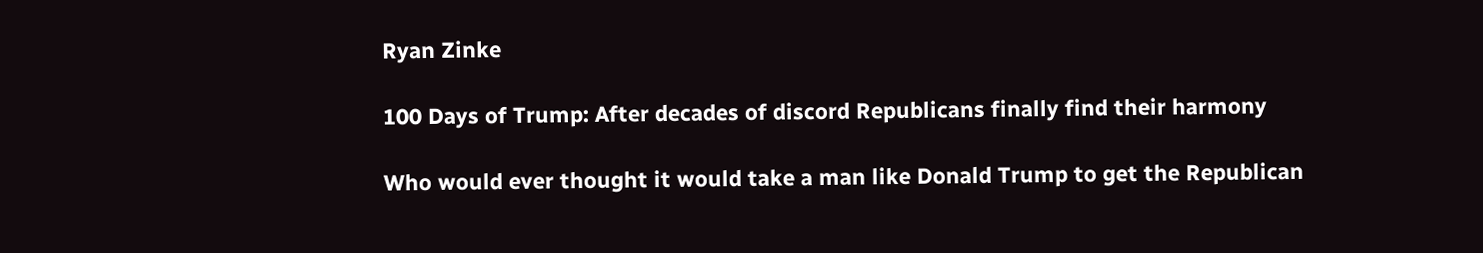Ryan Zinke

100 Days of Trump: After decades of discord Republicans finally find their harmony

Who would ever thought it would take a man like Donald Trump to get the Republican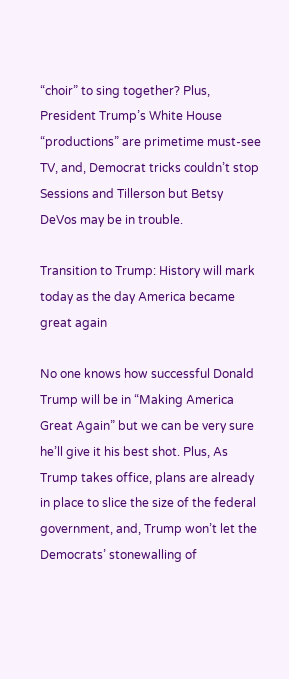“choir” to sing together? Plus, President Trump’s White House “productions” are primetime must-see TV, and, Democrat tricks couldn’t stop Sessions and Tillerson but Betsy DeVos may be in trouble.

Transition to Trump: History will mark today as the day America became great again

No one knows how successful Donald Trump will be in “Making America Great Again” but we can be very sure he’ll give it his best shot. Plus, As Trump takes office, plans are already in place to slice the size of the federal government, and, Trump won’t let the Democrats’ stonewalling of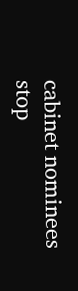cabinet nominees stop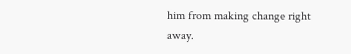him from making change right away.